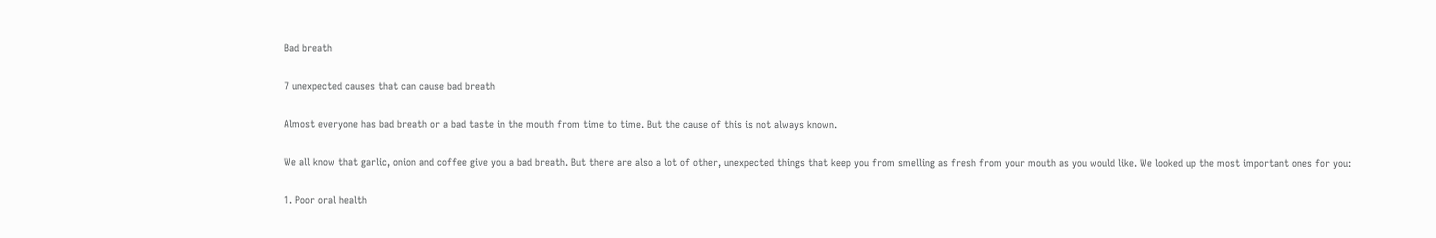Bad breath

7 unexpected causes that can cause bad breath

Almost everyone has bad breath or a bad taste in the mouth from time to time. But the cause of this is not always known.

We all know that garlic, onion and coffee give you a bad breath. But there are also a lot of other, unexpected things that keep you from smelling as fresh from your mouth as you would like. We looked up the most important ones for you:

1. Poor oral health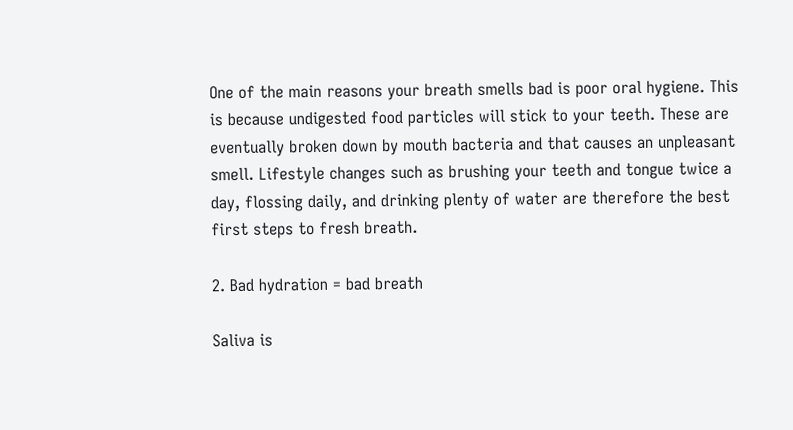One of the main reasons your breath smells bad is poor oral hygiene. This is because undigested food particles will stick to your teeth. These are eventually broken down by mouth bacteria and that causes an unpleasant smell. Lifestyle changes such as brushing your teeth and tongue twice a day, flossing daily, and drinking plenty of water are therefore the best first steps to fresh breath.

2. Bad hydration = bad breath

Saliva is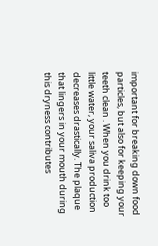important for breaking down food particles, but also for keeping your teeth clean . When you drink too little water, your saliva production decreases drastically. The plaque that lingers in your mouth during this dryness contributes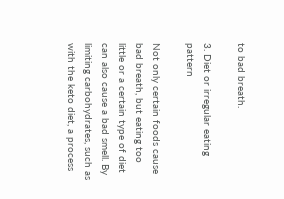to bad breath.

3. Diet or irregular eating pattern

Not only certain foods cause bad breath, but eating too little or a certain type of diet can also cause a bad smell. By limiting carbohydrates, such as with the keto diet, a process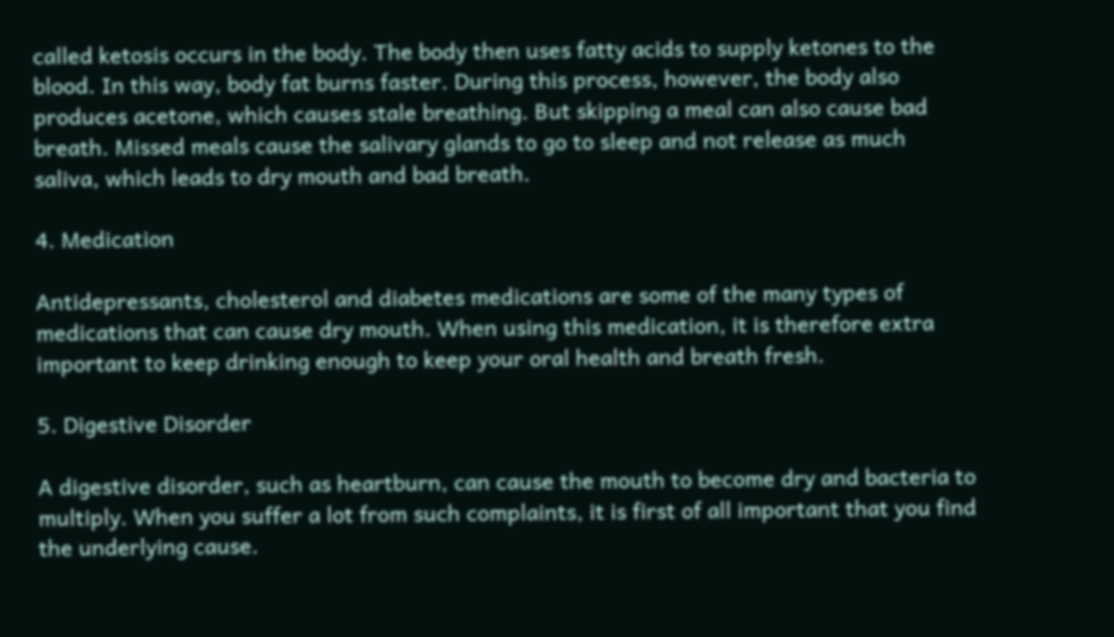called ketosis occurs in the body. The body then uses fatty acids to supply ketones to the blood. In this way, body fat burns faster. During this process, however, the body also produces acetone, which causes stale breathing. But skipping a meal can also cause bad breath. Missed meals cause the salivary glands to go to sleep and not release as much saliva, which leads to dry mouth and bad breath.

4. Medication

Antidepressants, cholesterol and diabetes medications are some of the many types of medications that can cause dry mouth. When using this medication, it is therefore extra important to keep drinking enough to keep your oral health and breath fresh.

5. Digestive Disorder

A digestive disorder, such as heartburn, can cause the mouth to become dry and bacteria to multiply. When you suffer a lot from such complaints, it is first of all important that you find the underlying cause.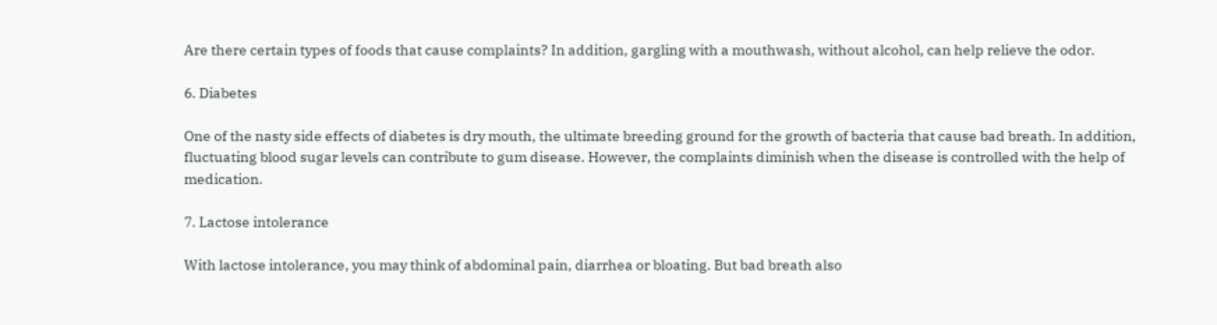Are there certain types of foods that cause complaints? In addition, gargling with a mouthwash, without alcohol, can help relieve the odor.

6. Diabetes

One of the nasty side effects of diabetes is dry mouth, the ultimate breeding ground for the growth of bacteria that cause bad breath. In addition, fluctuating blood sugar levels can contribute to gum disease. However, the complaints diminish when the disease is controlled with the help of medication.

7. Lactose intolerance

With lactose intolerance, you may think of abdominal pain, diarrhea or bloating. But bad breath also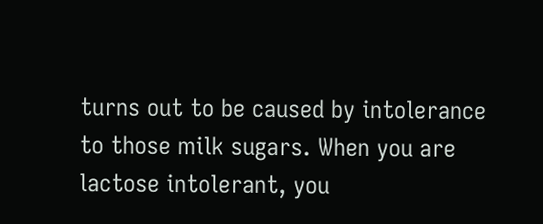turns out to be caused by intolerance to those milk sugars. When you are lactose intolerant, you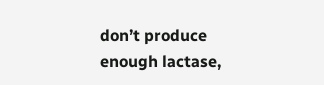don’t produce enough lactase,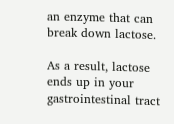an enzyme that can break down lactose.

As a result, lactose ends up in your gastrointestinal tract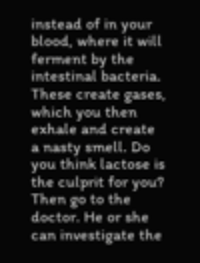instead of in your blood, where it will ferment by the intestinal bacteria. These create gases, which you then exhale and create a nasty smell. Do you think lactose is the culprit for you? Then go to the doctor. He or she can investigate the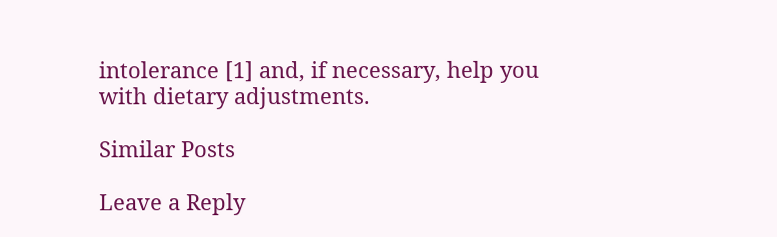intolerance [1] and, if necessary, help you with dietary adjustments.

Similar Posts

Leave a Reply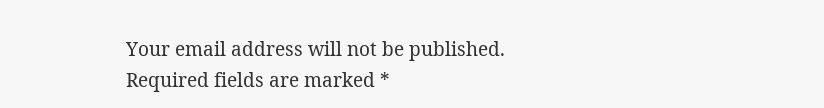Your email address will not be published. Required fields are marked *